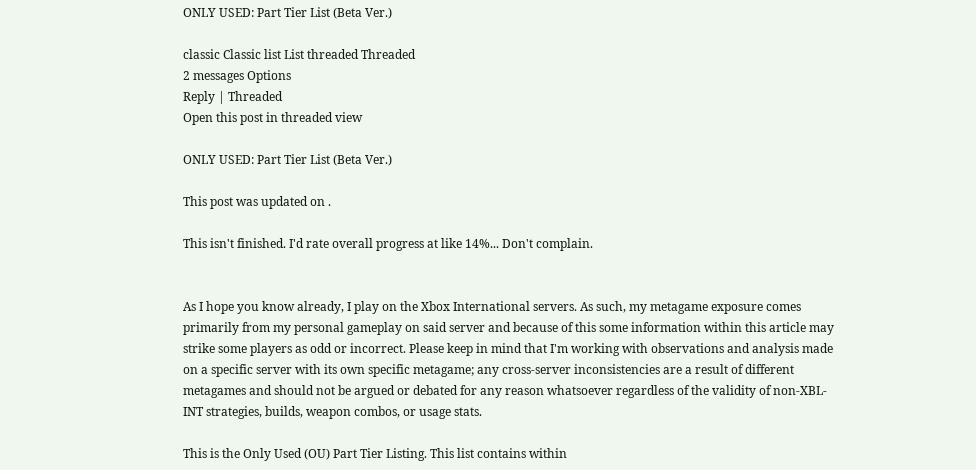ONLY USED: Part Tier List (Beta Ver.)

classic Classic list List threaded Threaded
2 messages Options
Reply | Threaded
Open this post in threaded view

ONLY USED: Part Tier List (Beta Ver.)

This post was updated on .

This isn't finished. I'd rate overall progress at like 14%... Don't complain.


As I hope you know already, I play on the Xbox International servers. As such, my metagame exposure comes primarily from my personal gameplay on said server and because of this some information within this article may strike some players as odd or incorrect. Please keep in mind that I'm working with observations and analysis made on a specific server with its own specific metagame; any cross-server inconsistencies are a result of different metagames and should not be argued or debated for any reason whatsoever regardless of the validity of non-XBL-INT strategies, builds, weapon combos, or usage stats.

This is the Only Used (OU) Part Tier Listing. This list contains within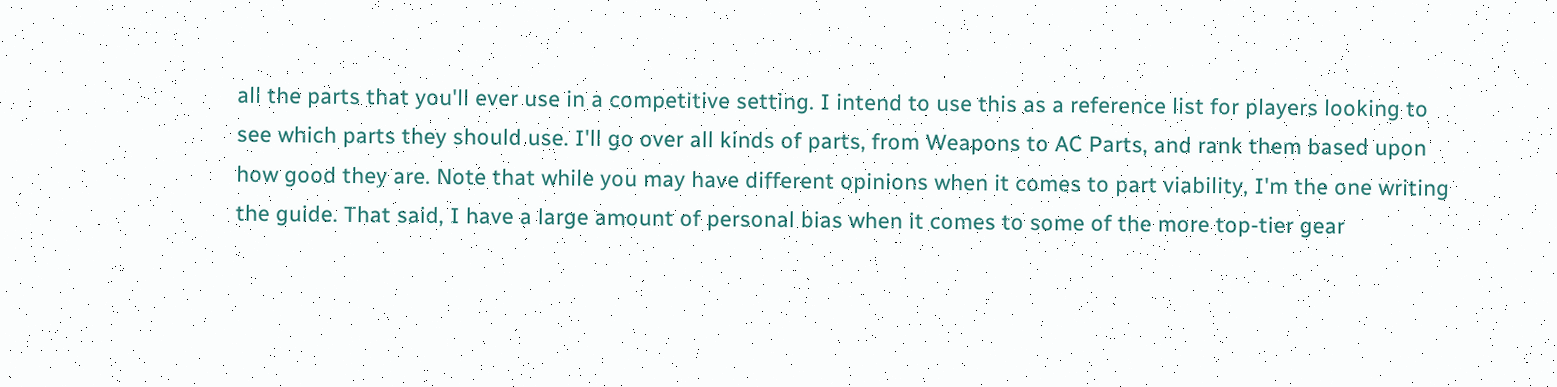all the parts that you'll ever use in a competitive setting. I intend to use this as a reference list for players looking to see which parts they should use. I'll go over all kinds of parts, from Weapons to AC Parts, and rank them based upon how good they are. Note that while you may have different opinions when it comes to part viability, I'm the one writing the guide. That said, I have a large amount of personal bias when it comes to some of the more top-tier gear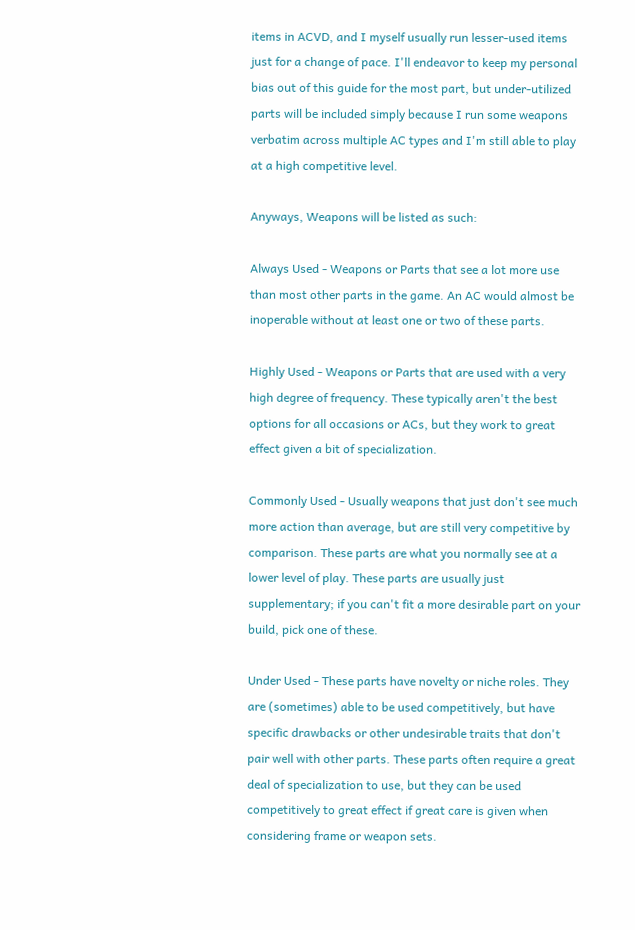items in ACVD, and I myself usually run lesser-used items just for a change of pace. I'll endeavor to keep my personal bias out of this guide for the most part, but under-utilized parts will be included simply because I run some weapons verbatim across multiple AC types and I'm still able to play at a high competitive level.

Anyways, Weapons will be listed as such:

Always Used - Weapons or Parts that see a lot more use than most other parts in the game. An AC would almost be inoperable without at least one or two of these parts.

Highly Used - Weapons or Parts that are used with a very high degree of frequency. These typically aren't the best options for all occasions or ACs, but they work to great effect given a bit of specialization.

Commonly Used - Usually weapons that just don't see much more action than average, but are still very competitive by comparison. These parts are what you normally see at a lower level of play. These parts are usually just supplementary; if you can't fit a more desirable part on your build, pick one of these.

Under Used - These parts have novelty or niche roles. They are (sometimes) able to be used competitively, but have specific drawbacks or other undesirable traits that don't pair well with other parts. These parts often require a great deal of specialization to use, but they can be used competitively to great effect if great care is given when considering frame or weapon sets.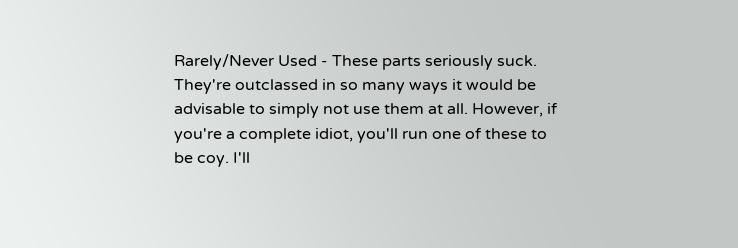Rarely/Never Used - These parts seriously suck. They're outclassed in so many ways it would be advisable to simply not use them at all. However, if you're a complete idiot, you'll run one of these to be coy. I'll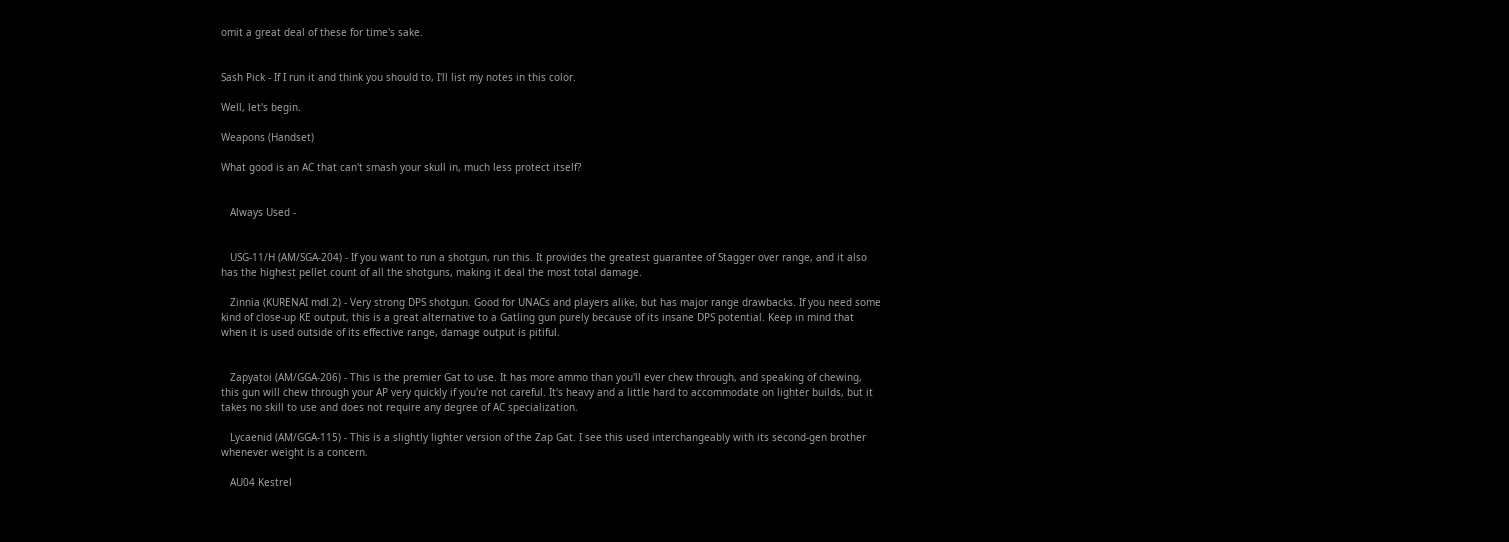omit a great deal of these for time's sake.


Sash Pick - If I run it and think you should to, I'll list my notes in this color.

Well, let's begin.

Weapons (Handset)

What good is an AC that can't smash your skull in, much less protect itself?


   Always Used -


   USG-11/H (AM/SGA-204) - If you want to run a shotgun, run this. It provides the greatest guarantee of Stagger over range, and it also has the highest pellet count of all the shotguns, making it deal the most total damage.

   Zinnia (KURENAI mdl.2) - Very strong DPS shotgun. Good for UNACs and players alike, but has major range drawbacks. If you need some kind of close-up KE output, this is a great alternative to a Gatling gun purely because of its insane DPS potential. Keep in mind that when it is used outside of its effective range, damage output is pitiful.


   Zapyatoi (AM/GGA-206) - This is the premier Gat to use. It has more ammo than you'll ever chew through, and speaking of chewing, this gun will chew through your AP very quickly if you're not careful. It's heavy and a little hard to accommodate on lighter builds, but it takes no skill to use and does not require any degree of AC specialization.

   Lycaenid (AM/GGA-115) - This is a slightly lighter version of the Zap Gat. I see this used interchangeably with its second-gen brother whenever weight is a concern.

   AU04 Kestrel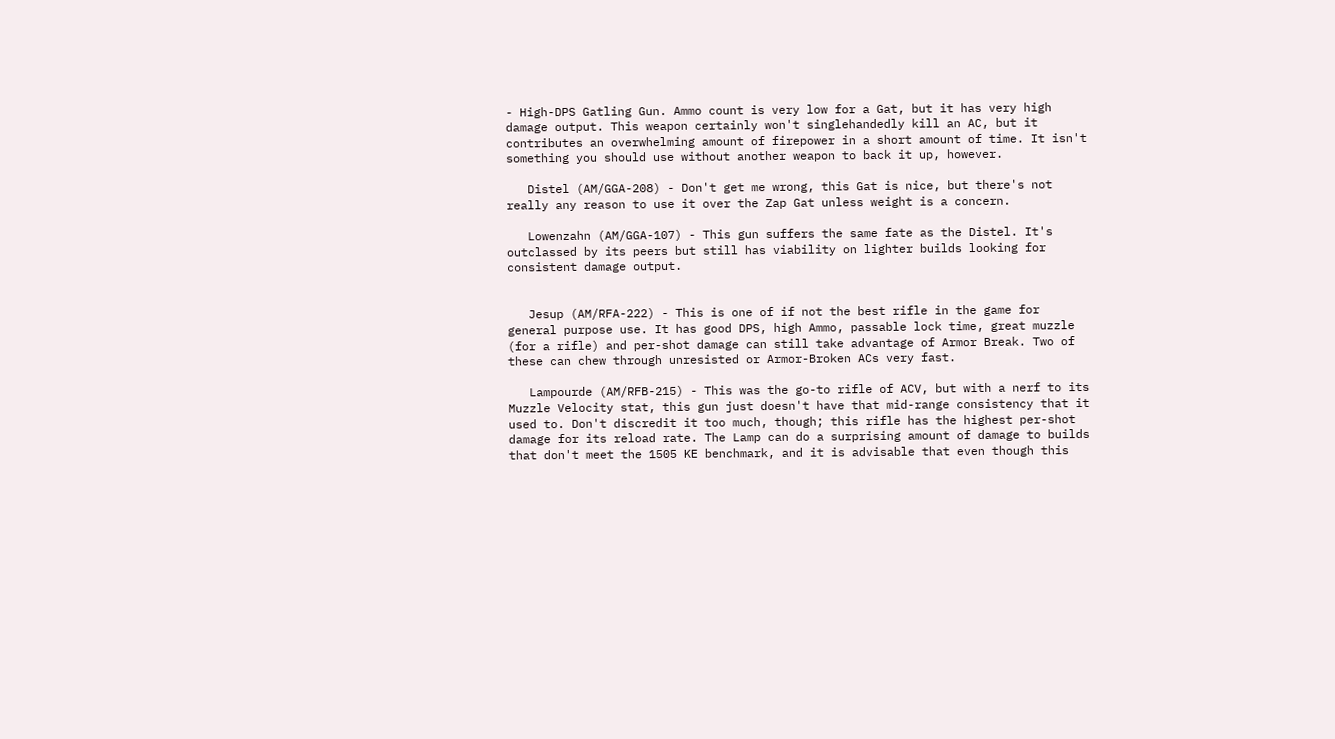- High-DPS Gatling Gun. Ammo count is very low for a Gat, but it has very high damage output. This weapon certainly won't singlehandedly kill an AC, but it contributes an overwhelming amount of firepower in a short amount of time. It isn't something you should use without another weapon to back it up, however.

   Distel (AM/GGA-208) - Don't get me wrong, this Gat is nice, but there's not really any reason to use it over the Zap Gat unless weight is a concern.

   Lowenzahn (AM/GGA-107) - This gun suffers the same fate as the Distel. It's outclassed by its peers but still has viability on lighter builds looking for consistent damage output.


   Jesup (AM/RFA-222) - This is one of if not the best rifle in the game for general purpose use. It has good DPS, high Ammo, passable lock time, great muzzle (for a rifle) and per-shot damage can still take advantage of Armor Break. Two of these can chew through unresisted or Armor-Broken ACs very fast.

   Lampourde (AM/RFB-215) - This was the go-to rifle of ACV, but with a nerf to its Muzzle Velocity stat, this gun just doesn't have that mid-range consistency that it used to. Don't discredit it too much, though; this rifle has the highest per-shot damage for its reload rate. The Lamp can do a surprising amount of damage to builds that don't meet the 1505 KE benchmark, and it is advisable that even though this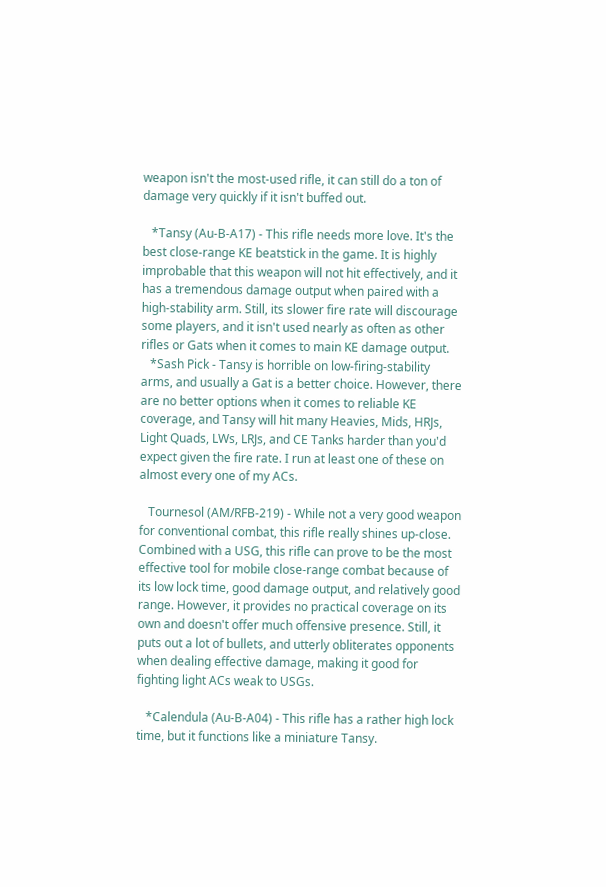weapon isn't the most-used rifle, it can still do a ton of damage very quickly if it isn't buffed out.

   *Tansy (Au-B-A17) - This rifle needs more love. It's the best close-range KE beatstick in the game. It is highly improbable that this weapon will not hit effectively, and it has a tremendous damage output when paired with a high-stability arm. Still, its slower fire rate will discourage some players, and it isn't used nearly as often as other rifles or Gats when it comes to main KE damage output.
   *Sash Pick - Tansy is horrible on low-firing-stability arms, and usually a Gat is a better choice. However, there are no better options when it comes to reliable KE coverage, and Tansy will hit many Heavies, Mids, HRJs, Light Quads, LWs, LRJs, and CE Tanks harder than you'd expect given the fire rate. I run at least one of these on almost every one of my ACs.

   Tournesol (AM/RFB-219) - While not a very good weapon for conventional combat, this rifle really shines up-close. Combined with a USG, this rifle can prove to be the most effective tool for mobile close-range combat because of its low lock time, good damage output, and relatively good range. However, it provides no practical coverage on its own and doesn't offer much offensive presence. Still, it puts out a lot of bullets, and utterly obliterates opponents when dealing effective damage, making it good for fighting light ACs weak to USGs.

   *Calendula (Au-B-A04) - This rifle has a rather high lock time, but it functions like a miniature Tansy.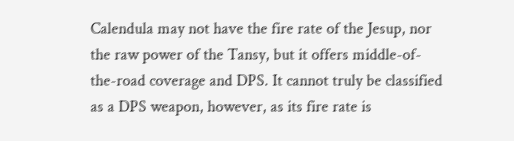Calendula may not have the fire rate of the Jesup, nor the raw power of the Tansy, but it offers middle-of-the-road coverage and DPS. It cannot truly be classified as a DPS weapon, however, as its fire rate is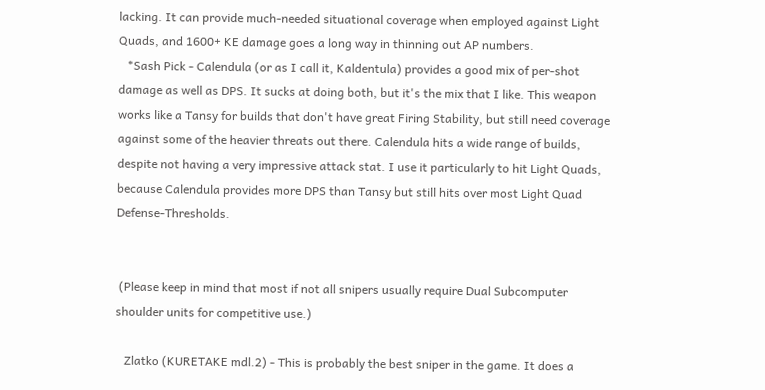lacking. It can provide much-needed situational coverage when employed against Light Quads, and 1600+ KE damage goes a long way in thinning out AP numbers.
   *Sash Pick - Calendula (or as I call it, Kaldentula) provides a good mix of per-shot damage as well as DPS. It sucks at doing both, but it's the mix that I like. This weapon works like a Tansy for builds that don't have great Firing Stability, but still need coverage against some of the heavier threats out there. Calendula hits a wide range of builds, despite not having a very impressive attack stat. I use it particularly to hit Light Quads, because Calendula provides more DPS than Tansy but still hits over most Light Quad Defense-Thresholds.


 (Please keep in mind that most if not all snipers usually require Dual Subcomputer shoulder units for competitive use.)

   Zlatko (KURETAKE mdl.2) - This is probably the best sniper in the game. It does a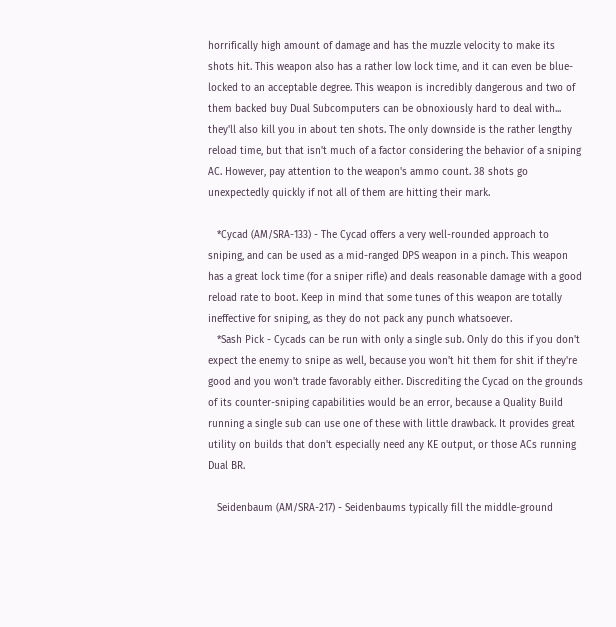horrifically high amount of damage and has the muzzle velocity to make its shots hit. This weapon also has a rather low lock time, and it can even be blue-locked to an acceptable degree. This weapon is incredibly dangerous and two of them backed buy Dual Subcomputers can be obnoxiously hard to deal with... they'll also kill you in about ten shots. The only downside is the rather lengthy reload time, but that isn't much of a factor considering the behavior of a sniping AC. However, pay attention to the weapon's ammo count. 38 shots go unexpectedly quickly if not all of them are hitting their mark.

   *Cycad (AM/SRA-133) - The Cycad offers a very well-rounded approach to sniping, and can be used as a mid-ranged DPS weapon in a pinch. This weapon has a great lock time (for a sniper rifle) and deals reasonable damage with a good reload rate to boot. Keep in mind that some tunes of this weapon are totally ineffective for sniping, as they do not pack any punch whatsoever.
   *Sash Pick - Cycads can be run with only a single sub. Only do this if you don't expect the enemy to snipe as well, because you won't hit them for shit if they're good and you won't trade favorably either. Discrediting the Cycad on the grounds of its counter-sniping capabilities would be an error, because a Quality Build running a single sub can use one of these with little drawback. It provides great utility on builds that don't especially need any KE output, or those ACs running Dual BR.

   Seidenbaum (AM/SRA-217) - Seidenbaums typically fill the middle-ground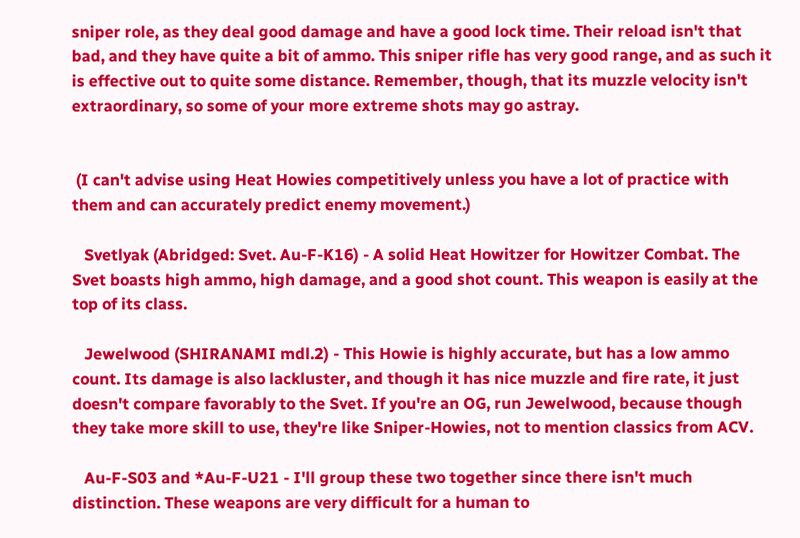sniper role, as they deal good damage and have a good lock time. Their reload isn't that bad, and they have quite a bit of ammo. This sniper rifle has very good range, and as such it is effective out to quite some distance. Remember, though, that its muzzle velocity isn't extraordinary, so some of your more extreme shots may go astray.


 (I can't advise using Heat Howies competitively unless you have a lot of practice with them and can accurately predict enemy movement.)

   Svetlyak (Abridged: Svet. Au-F-K16) - A solid Heat Howitzer for Howitzer Combat. The Svet boasts high ammo, high damage, and a good shot count. This weapon is easily at the top of its class.

   Jewelwood (SHIRANAMI mdl.2) - This Howie is highly accurate, but has a low ammo count. Its damage is also lackluster, and though it has nice muzzle and fire rate, it just doesn't compare favorably to the Svet. If you're an OG, run Jewelwood, because though they take more skill to use, they're like Sniper-Howies, not to mention classics from ACV.

   Au-F-S03 and *Au-F-U21 - I'll group these two together since there isn't much distinction. These weapons are very difficult for a human to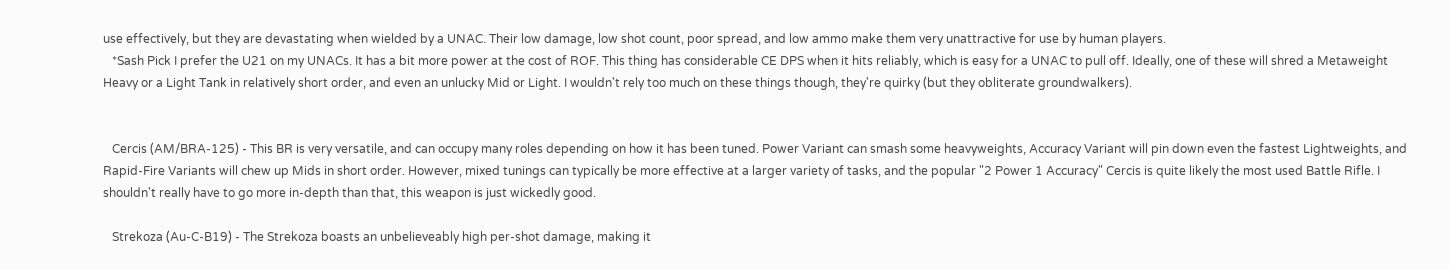use effectively, but they are devastating when wielded by a UNAC. Their low damage, low shot count, poor spread, and low ammo make them very unattractive for use by human players.
   *Sash Pick I prefer the U21 on my UNACs. It has a bit more power at the cost of ROF. This thing has considerable CE DPS when it hits reliably, which is easy for a UNAC to pull off. Ideally, one of these will shred a Metaweight Heavy or a Light Tank in relatively short order, and even an unlucky Mid or Light. I wouldn't rely too much on these things though, they're quirky (but they obliterate groundwalkers).


   Cercis (AM/BRA-125) - This BR is very versatile, and can occupy many roles depending on how it has been tuned. Power Variant can smash some heavyweights, Accuracy Variant will pin down even the fastest Lightweights, and Rapid-Fire Variants will chew up Mids in short order. However, mixed tunings can typically be more effective at a larger variety of tasks, and the popular "2 Power 1 Accuracy" Cercis is quite likely the most used Battle Rifle. I shouldn't really have to go more in-depth than that, this weapon is just wickedly good.

   Strekoza (Au-C-B19) - The Strekoza boasts an unbelieveably high per-shot damage, making it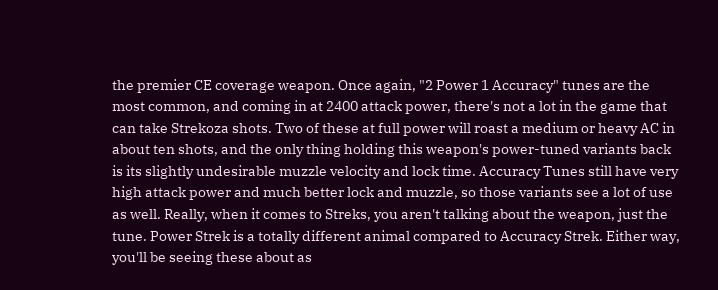the premier CE coverage weapon. Once again, "2 Power 1 Accuracy" tunes are the most common, and coming in at 2400 attack power, there's not a lot in the game that can take Strekoza shots. Two of these at full power will roast a medium or heavy AC in about ten shots, and the only thing holding this weapon's power-tuned variants back is its slightly undesirable muzzle velocity and lock time. Accuracy Tunes still have very high attack power and much better lock and muzzle, so those variants see a lot of use as well. Really, when it comes to Streks, you aren't talking about the weapon, just the tune. Power Strek is a totally different animal compared to Accuracy Strek. Either way, you'll be seeing these about as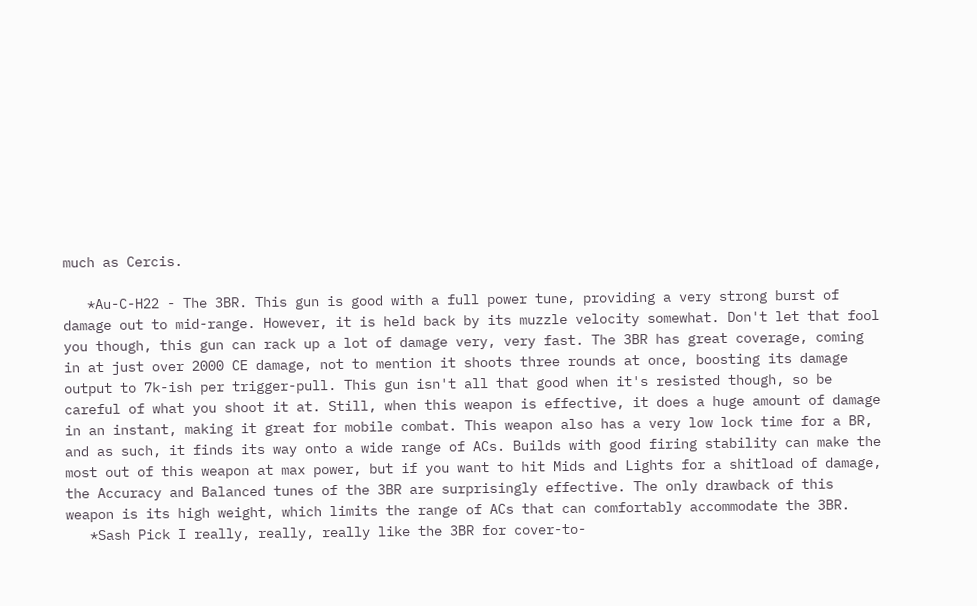much as Cercis.

   *Au-C-H22 - The 3BR. This gun is good with a full power tune, providing a very strong burst of damage out to mid-range. However, it is held back by its muzzle velocity somewhat. Don't let that fool you though, this gun can rack up a lot of damage very, very fast. The 3BR has great coverage, coming in at just over 2000 CE damage, not to mention it shoots three rounds at once, boosting its damage output to 7k-ish per trigger-pull. This gun isn't all that good when it's resisted though, so be careful of what you shoot it at. Still, when this weapon is effective, it does a huge amount of damage in an instant, making it great for mobile combat. This weapon also has a very low lock time for a BR, and as such, it finds its way onto a wide range of ACs. Builds with good firing stability can make the most out of this weapon at max power, but if you want to hit Mids and Lights for a shitload of damage, the Accuracy and Balanced tunes of the 3BR are surprisingly effective. The only drawback of this weapon is its high weight, which limits the range of ACs that can comfortably accommodate the 3BR.
   *Sash Pick I really, really, really like the 3BR for cover-to-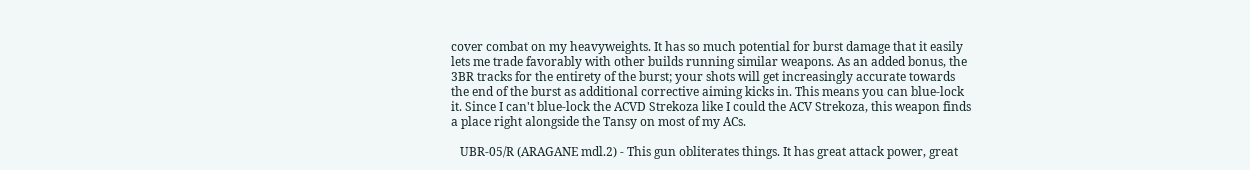cover combat on my heavyweights. It has so much potential for burst damage that it easily lets me trade favorably with other builds running similar weapons. As an added bonus, the 3BR tracks for the entirety of the burst; your shots will get increasingly accurate towards the end of the burst as additional corrective aiming kicks in. This means you can blue-lock it. Since I can't blue-lock the ACVD Strekoza like I could the ACV Strekoza, this weapon finds a place right alongside the Tansy on most of my ACs.

   UBR-05/R (ARAGANE mdl.2) - This gun obliterates things. It has great attack power, great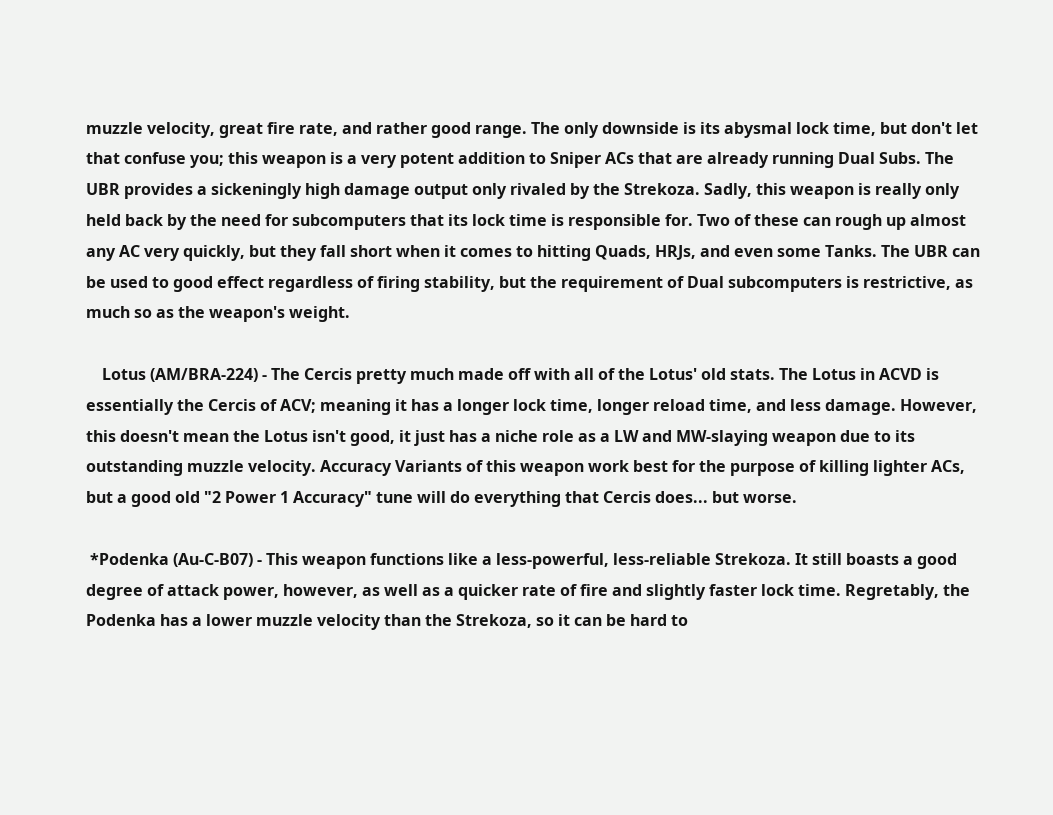muzzle velocity, great fire rate, and rather good range. The only downside is its abysmal lock time, but don't let that confuse you; this weapon is a very potent addition to Sniper ACs that are already running Dual Subs. The UBR provides a sickeningly high damage output only rivaled by the Strekoza. Sadly, this weapon is really only held back by the need for subcomputers that its lock time is responsible for. Two of these can rough up almost any AC very quickly, but they fall short when it comes to hitting Quads, HRJs, and even some Tanks. The UBR can be used to good effect regardless of firing stability, but the requirement of Dual subcomputers is restrictive, as much so as the weapon's weight.

    Lotus (AM/BRA-224) - The Cercis pretty much made off with all of the Lotus' old stats. The Lotus in ACVD is essentially the Cercis of ACV; meaning it has a longer lock time, longer reload time, and less damage. However, this doesn't mean the Lotus isn't good, it just has a niche role as a LW and MW-slaying weapon due to its outstanding muzzle velocity. Accuracy Variants of this weapon work best for the purpose of killing lighter ACs, but a good old "2 Power 1 Accuracy" tune will do everything that Cercis does... but worse.

 *Podenka (Au-C-B07) - This weapon functions like a less-powerful, less-reliable Strekoza. It still boasts a good degree of attack power, however, as well as a quicker rate of fire and slightly faster lock time. Regretably, the Podenka has a lower muzzle velocity than the Strekoza, so it can be hard to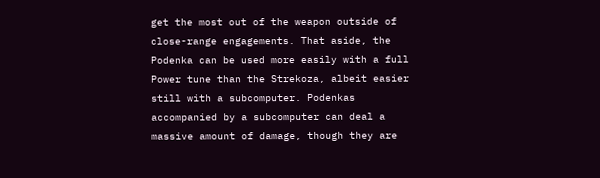get the most out of the weapon outside of close-range engagements. That aside, the Podenka can be used more easily with a full Power tune than the Strekoza, albeit easier still with a subcomputer. Podenkas accompanied by a subcomputer can deal a massive amount of damage, though they are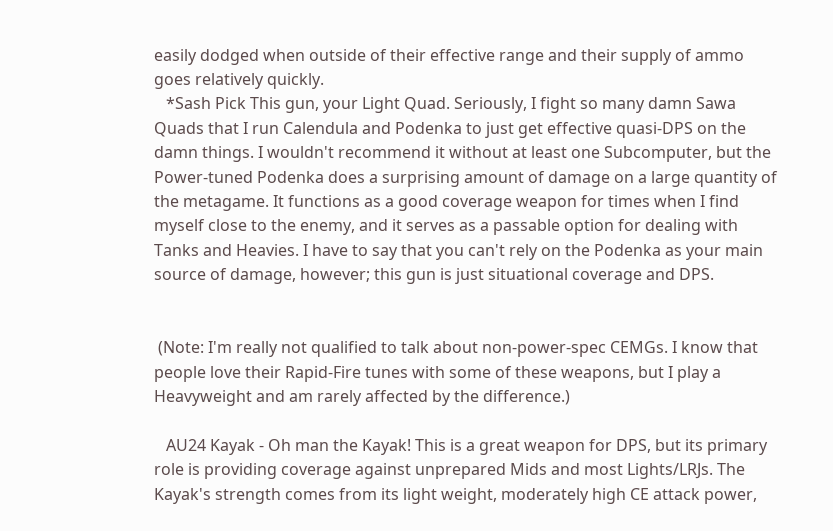easily dodged when outside of their effective range and their supply of ammo goes relatively quickly.
   *Sash Pick This gun, your Light Quad. Seriously, I fight so many damn Sawa Quads that I run Calendula and Podenka to just get effective quasi-DPS on the damn things. I wouldn't recommend it without at least one Subcomputer, but the Power-tuned Podenka does a surprising amount of damage on a large quantity of the metagame. It functions as a good coverage weapon for times when I find myself close to the enemy, and it serves as a passable option for dealing with Tanks and Heavies. I have to say that you can't rely on the Podenka as your main source of damage, however; this gun is just situational coverage and DPS.


 (Note: I'm really not qualified to talk about non-power-spec CEMGs. I know that people love their Rapid-Fire tunes with some of these weapons, but I play a Heavyweight and am rarely affected by the difference.)

   AU24 Kayak - Oh man the Kayak! This is a great weapon for DPS, but its primary role is providing coverage against unprepared Mids and most Lights/LRJs. The Kayak's strength comes from its light weight, moderately high CE attack power,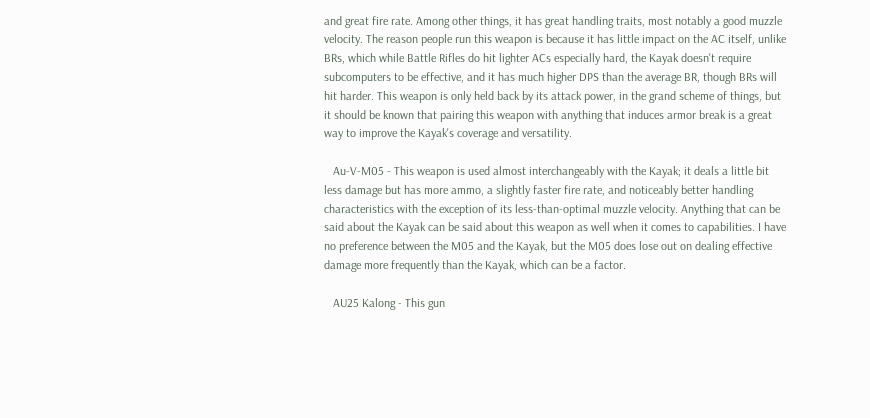and great fire rate. Among other things, it has great handling traits, most notably a good muzzle velocity. The reason people run this weapon is because it has little impact on the AC itself, unlike BRs, which while Battle Rifles do hit lighter ACs especially hard, the Kayak doesn't require subcomputers to be effective, and it has much higher DPS than the average BR, though BRs will hit harder. This weapon is only held back by its attack power, in the grand scheme of things, but it should be known that pairing this weapon with anything that induces armor break is a great way to improve the Kayak's coverage and versatility.

   Au-V-M05 - This weapon is used almost interchangeably with the Kayak; it deals a little bit less damage but has more ammo, a slightly faster fire rate, and noticeably better handling characteristics with the exception of its less-than-optimal muzzle velocity. Anything that can be said about the Kayak can be said about this weapon as well when it comes to capabilities. I have no preference between the M05 and the Kayak, but the M05 does lose out on dealing effective damage more frequently than the Kayak, which can be a factor.

   AU25 Kalong - This gun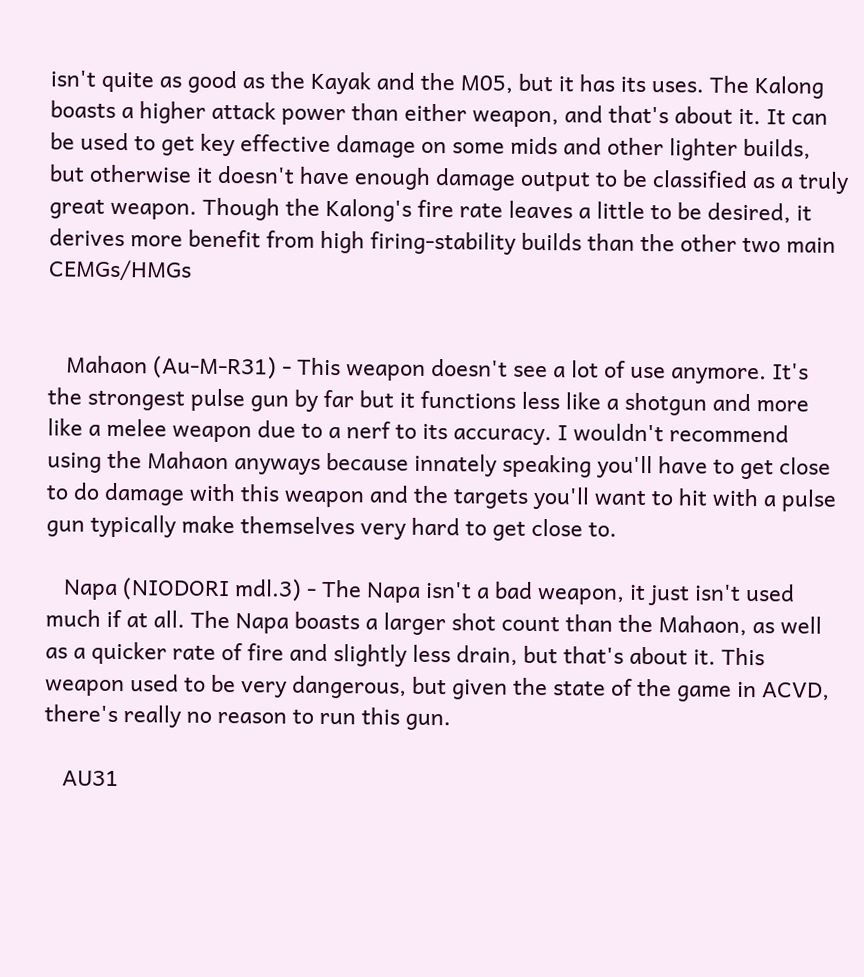isn't quite as good as the Kayak and the M05, but it has its uses. The Kalong boasts a higher attack power than either weapon, and that's about it. It can be used to get key effective damage on some mids and other lighter builds, but otherwise it doesn't have enough damage output to be classified as a truly great weapon. Though the Kalong's fire rate leaves a little to be desired, it derives more benefit from high firing-stability builds than the other two main CEMGs/HMGs


   Mahaon (Au-M-R31) - This weapon doesn't see a lot of use anymore. It's the strongest pulse gun by far but it functions less like a shotgun and more like a melee weapon due to a nerf to its accuracy. I wouldn't recommend using the Mahaon anyways because innately speaking you'll have to get close to do damage with this weapon and the targets you'll want to hit with a pulse gun typically make themselves very hard to get close to.

   Napa (NIODORI mdl.3) - The Napa isn't a bad weapon, it just isn't used much if at all. The Napa boasts a larger shot count than the Mahaon, as well as a quicker rate of fire and slightly less drain, but that's about it. This weapon used to be very dangerous, but given the state of the game in ACVD, there's really no reason to run this gun.

   AU31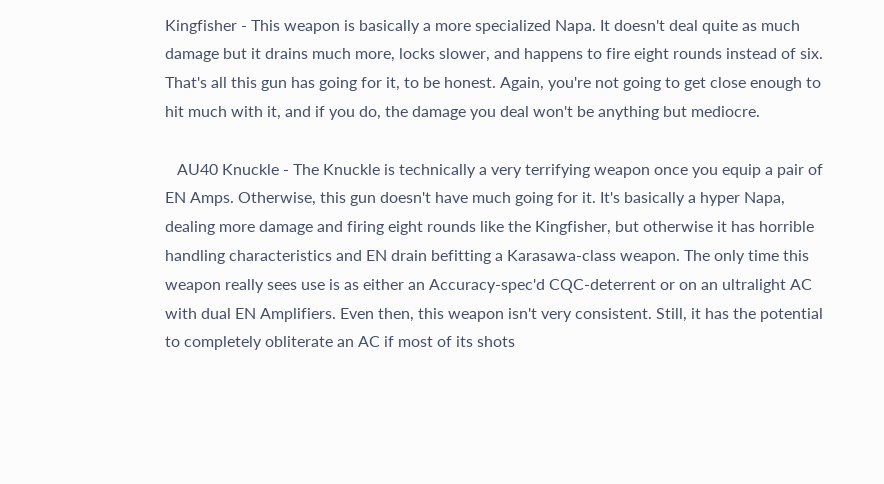Kingfisher - This weapon is basically a more specialized Napa. It doesn't deal quite as much damage but it drains much more, locks slower, and happens to fire eight rounds instead of six. That's all this gun has going for it, to be honest. Again, you're not going to get close enough to hit much with it, and if you do, the damage you deal won't be anything but mediocre.

   AU40 Knuckle - The Knuckle is technically a very terrifying weapon once you equip a pair of EN Amps. Otherwise, this gun doesn't have much going for it. It's basically a hyper Napa, dealing more damage and firing eight rounds like the Kingfisher, but otherwise it has horrible handling characteristics and EN drain befitting a Karasawa-class weapon. The only time this weapon really sees use is as either an Accuracy-spec'd CQC-deterrent or on an ultralight AC with dual EN Amplifiers. Even then, this weapon isn't very consistent. Still, it has the potential to completely obliterate an AC if most of its shots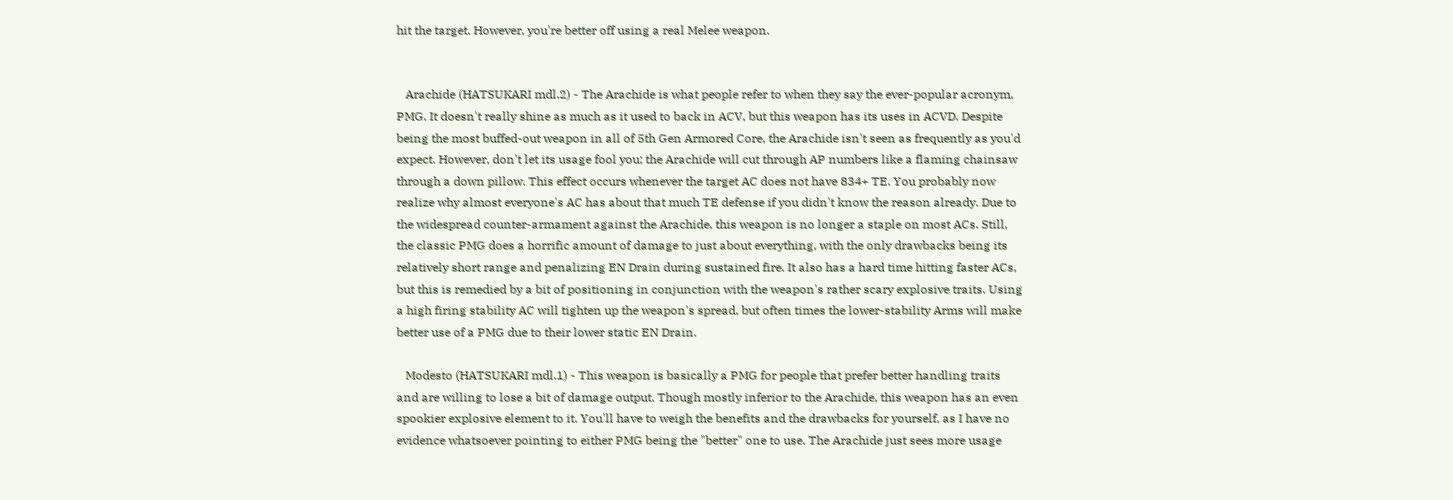hit the target. However, you're better off using a real Melee weapon.


   Arachide (HATSUKARI mdl.2) - The Arachide is what people refer to when they say the ever-popular acronym, PMG. It doesn't really shine as much as it used to back in ACV, but this weapon has its uses in ACVD. Despite being the most buffed-out weapon in all of 5th Gen Armored Core, the Arachide isn't seen as frequently as you'd expect. However, don't let its usage fool you; the Arachide will cut through AP numbers like a flaming chainsaw through a down pillow. This effect occurs whenever the target AC does not have 834+ TE. You probably now realize why almost everyone's AC has about that much TE defense if you didn't know the reason already. Due to the widespread counter-armament against the Arachide, this weapon is no longer a staple on most ACs. Still, the classic PMG does a horrific amount of damage to just about everything, with the only drawbacks being its relatively short range and penalizing EN Drain during sustained fire. It also has a hard time hitting faster ACs, but this is remedied by a bit of positioning in conjunction with the weapon's rather scary explosive traits. Using a high firing stability AC will tighten up the weapon's spread, but often times the lower-stability Arms will make better use of a PMG due to their lower static EN Drain.

   Modesto (HATSUKARI mdl.1) - This weapon is basically a PMG for people that prefer better handling traits and are willing to lose a bit of damage output. Though mostly inferior to the Arachide, this weapon has an even spookier explosive element to it. You'll have to weigh the benefits and the drawbacks for yourself, as I have no evidence whatsoever pointing to either PMG being the "better" one to use. The Arachide just sees more usage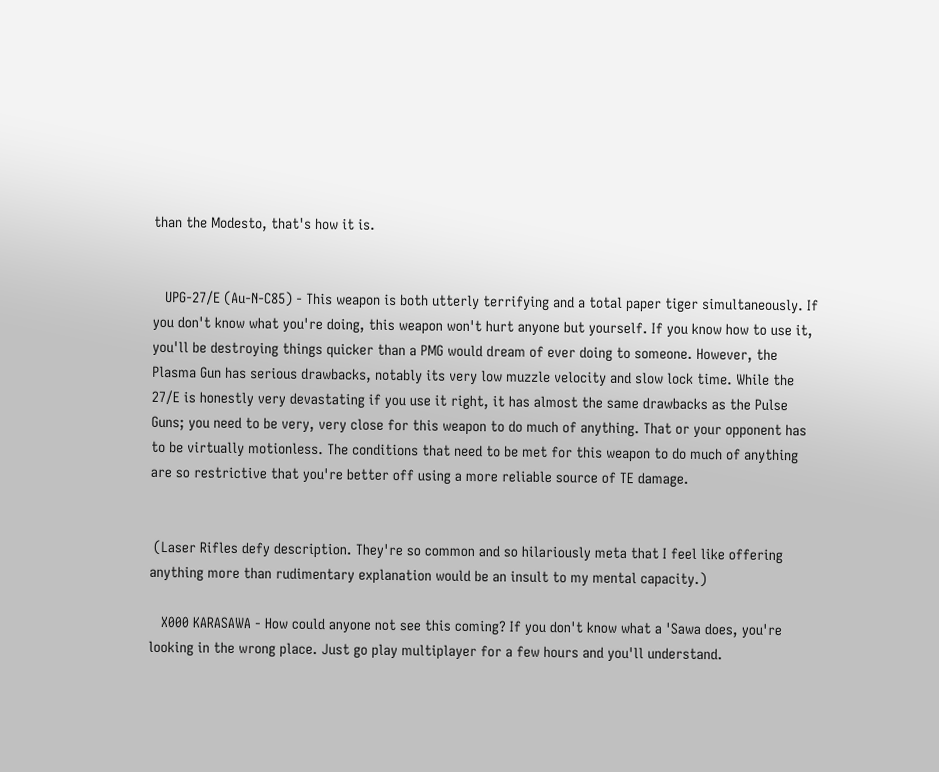than the Modesto, that's how it is.


   UPG-27/E (Au-N-C85) - This weapon is both utterly terrifying and a total paper tiger simultaneously. If you don't know what you're doing, this weapon won't hurt anyone but yourself. If you know how to use it, you'll be destroying things quicker than a PMG would dream of ever doing to someone. However, the Plasma Gun has serious drawbacks, notably its very low muzzle velocity and slow lock time. While the 27/E is honestly very devastating if you use it right, it has almost the same drawbacks as the Pulse Guns; you need to be very, very close for this weapon to do much of anything. That or your opponent has to be virtually motionless. The conditions that need to be met for this weapon to do much of anything are so restrictive that you're better off using a more reliable source of TE damage.


 (Laser Rifles defy description. They're so common and so hilariously meta that I feel like offering anything more than rudimentary explanation would be an insult to my mental capacity.)

   X000 KARASAWA - How could anyone not see this coming? If you don't know what a 'Sawa does, you're looking in the wrong place. Just go play multiplayer for a few hours and you'll understand.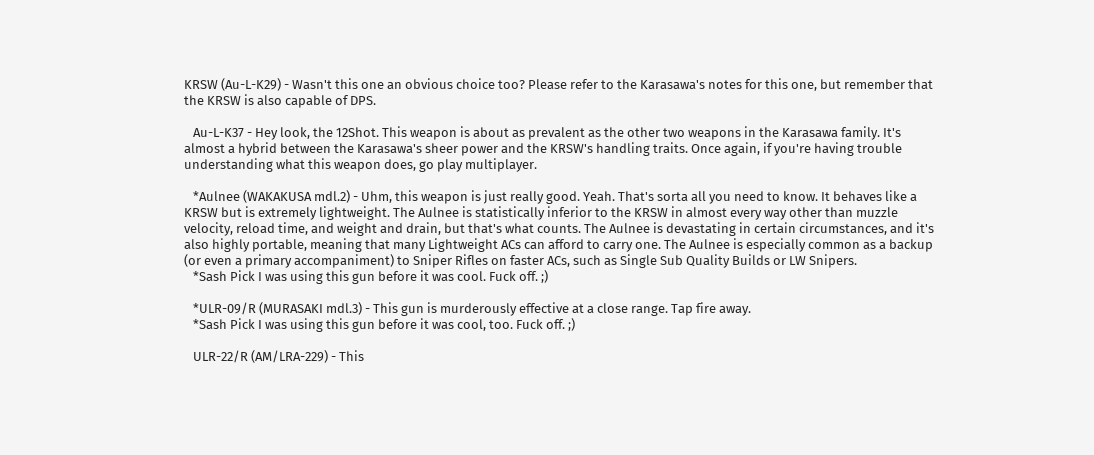KRSW (Au-L-K29) - Wasn't this one an obvious choice too? Please refer to the Karasawa's notes for this one, but remember that the KRSW is also capable of DPS.

   Au-L-K37 - Hey look, the 12Shot. This weapon is about as prevalent as the other two weapons in the Karasawa family. It's almost a hybrid between the Karasawa's sheer power and the KRSW's handling traits. Once again, if you're having trouble understanding what this weapon does, go play multiplayer.

   *Aulnee (WAKAKUSA mdl.2) - Uhm, this weapon is just really good. Yeah. That's sorta all you need to know. It behaves like a KRSW but is extremely lightweight. The Aulnee is statistically inferior to the KRSW in almost every way other than muzzle velocity, reload time, and weight and drain, but that's what counts. The Aulnee is devastating in certain circumstances, and it's also highly portable, meaning that many Lightweight ACs can afford to carry one. The Aulnee is especially common as a backup (or even a primary accompaniment) to Sniper Rifles on faster ACs, such as Single Sub Quality Builds or LW Snipers.
   *Sash Pick I was using this gun before it was cool. Fuck off. ;)

   *ULR-09/R (MURASAKI mdl.3) - This gun is murderously effective at a close range. Tap fire away.
   *Sash Pick I was using this gun before it was cool, too. Fuck off. ;)

   ULR-22/R (AM/LRA-229) - This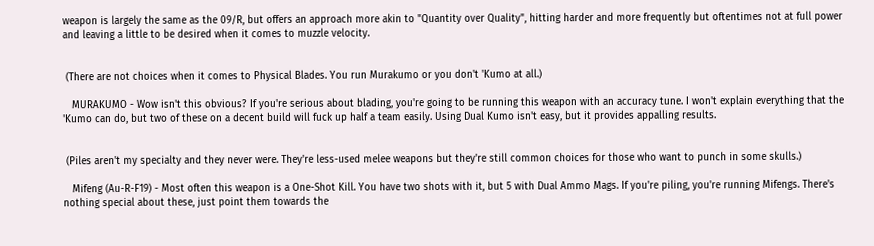weapon is largely the same as the 09/R, but offers an approach more akin to "Quantity over Quality", hitting harder and more frequently but oftentimes not at full power and leaving a little to be desired when it comes to muzzle velocity.


 (There are not choices when it comes to Physical Blades. You run Murakumo or you don't 'Kumo at all.)

   MURAKUMO - Wow isn't this obvious? If you're serious about blading, you're going to be running this weapon with an accuracy tune. I won't explain everything that the 'Kumo can do, but two of these on a decent build will fuck up half a team easily. Using Dual Kumo isn't easy, but it provides appalling results.


 (Piles aren't my specialty and they never were. They're less-used melee weapons but they're still common choices for those who want to punch in some skulls.)

   Mifeng (Au-R-F19) - Most often this weapon is a One-Shot Kill. You have two shots with it, but 5 with Dual Ammo Mags. If you're piling, you're running Mifengs. There's nothing special about these, just point them towards the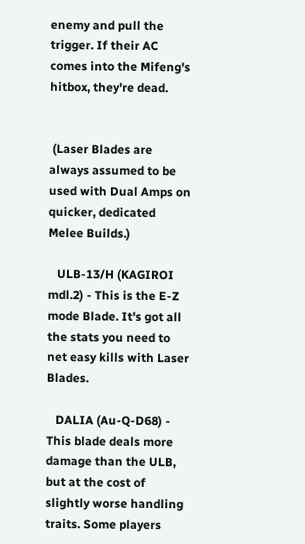enemy and pull the trigger. If their AC comes into the Mifeng's hitbox, they're dead.


 (Laser Blades are always assumed to be used with Dual Amps on quicker, dedicated Melee Builds.)

   ULB-13/H (KAGIROI mdl.2) - This is the E-Z mode Blade. It's got all the stats you need to net easy kills with Laser Blades.

   DALIA (Au-Q-D68) - This blade deals more damage than the ULB, but at the cost of slightly worse handling traits. Some players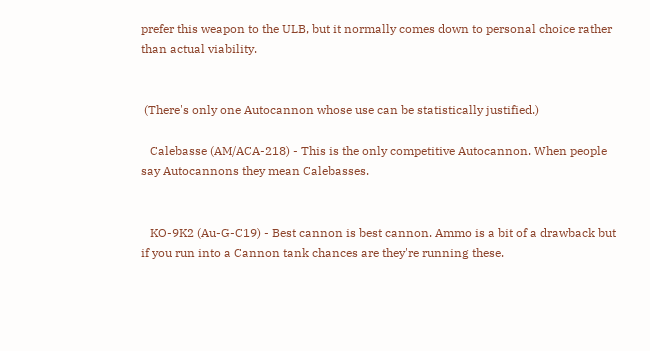prefer this weapon to the ULB, but it normally comes down to personal choice rather than actual viability.


 (There's only one Autocannon whose use can be statistically justified.)

   Calebasse (AM/ACA-218) - This is the only competitive Autocannon. When people say Autocannons they mean Calebasses.


   KO-9K2 (Au-G-C19) - Best cannon is best cannon. Ammo is a bit of a drawback but if you run into a Cannon tank chances are they're running these.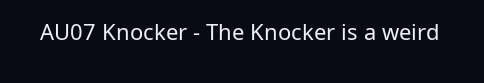AU07 Knocker - The Knocker is a weird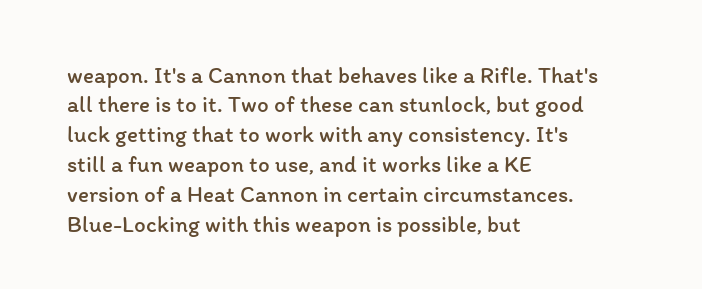weapon. It's a Cannon that behaves like a Rifle. That's all there is to it. Two of these can stunlock, but good luck getting that to work with any consistency. It's still a fun weapon to use, and it works like a KE version of a Heat Cannon in certain circumstances. Blue-Locking with this weapon is possible, but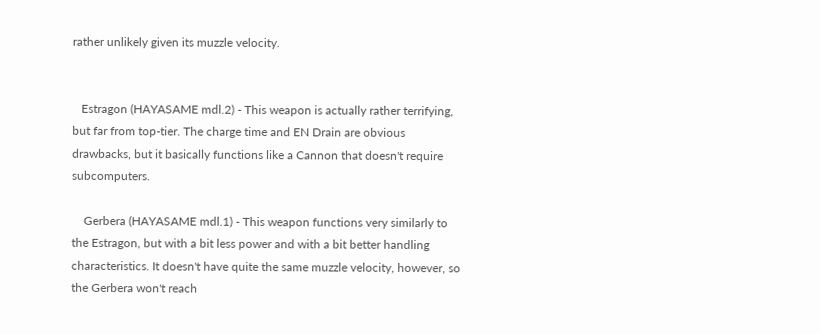rather unlikely given its muzzle velocity.


   Estragon (HAYASAME mdl.2) - This weapon is actually rather terrifying, but far from top-tier. The charge time and EN Drain are obvious drawbacks, but it basically functions like a Cannon that doesn't require subcomputers.

    Gerbera (HAYASAME mdl.1) - This weapon functions very similarly to the Estragon, but with a bit less power and with a bit better handling characteristics. It doesn't have quite the same muzzle velocity, however, so the Gerbera won't reach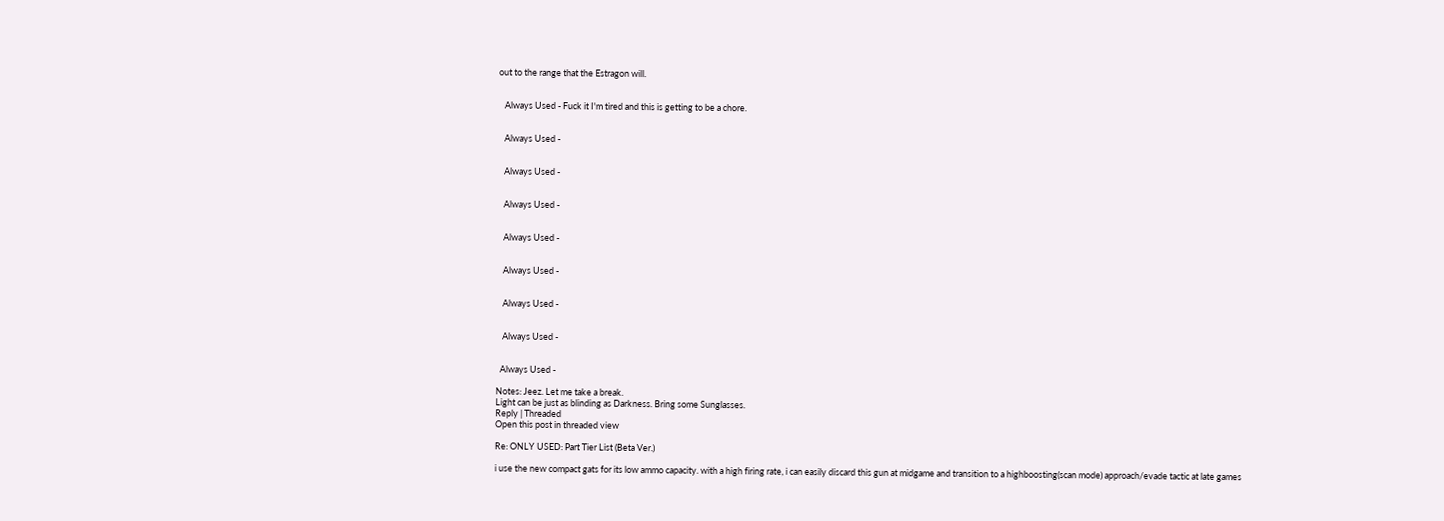out to the range that the Estragon will.


   Always Used - Fuck it I'm tired and this is getting to be a chore.


   Always Used -


   Always Used -


   Always Used -


   Always Used -


   Always Used -


   Always Used -


   Always Used -


  Always Used -

Notes: Jeez. Let me take a break.
Light can be just as blinding as Darkness. Bring some Sunglasses.
Reply | Threaded
Open this post in threaded view

Re: ONLY USED: Part Tier List (Beta Ver.)

i use the new compact gats for its low ammo capacity. with a high firing rate, i can easily discard this gun at midgame and transition to a highboosting(scan mode) approach/evade tactic at late games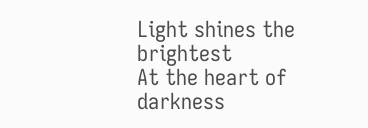Light shines the brightest
At the heart of darkness